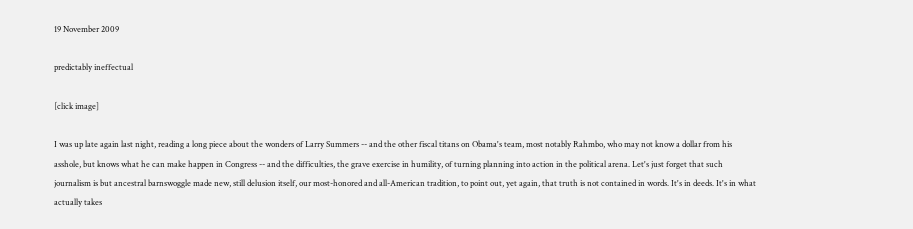19 November 2009

predictably ineffectual

[click image]

I was up late again last night, reading a long piece about the wonders of Larry Summers -- and the other fiscal titans on Obama's team, most notably Rahmbo, who may not know a dollar from his asshole, but knows what he can make happen in Congress -- and the difficulties, the grave exercise in humility, of turning planning into action in the political arena. Let's just forget that such journalism is but ancestral barnswoggle made new, still delusion itself, our most-honored and all-American tradition, to point out, yet again, that truth is not contained in words. It's in deeds. It's in what actually takes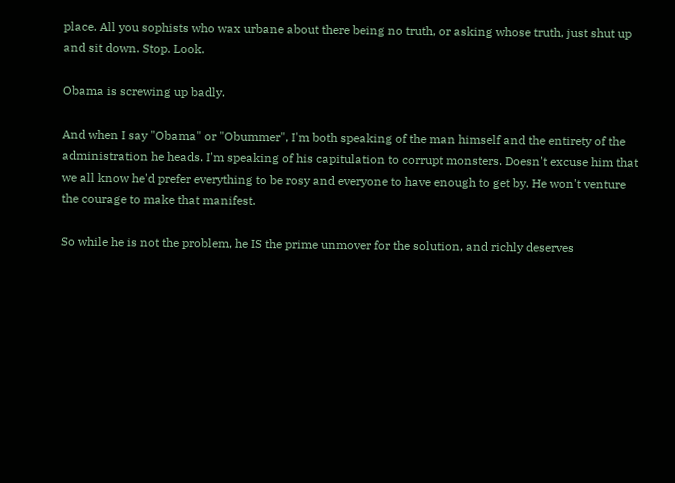place. All you sophists who wax urbane about there being no truth, or asking whose truth, just shut up and sit down. Stop. Look.

Obama is screwing up badly.

And when I say "Obama" or "Obummer", I'm both speaking of the man himself and the entirety of the administration he heads. I'm speaking of his capitulation to corrupt monsters. Doesn't excuse him that we all know he'd prefer everything to be rosy and everyone to have enough to get by. He won't venture the courage to make that manifest.

So while he is not the problem, he IS the prime unmover for the solution, and richly deserves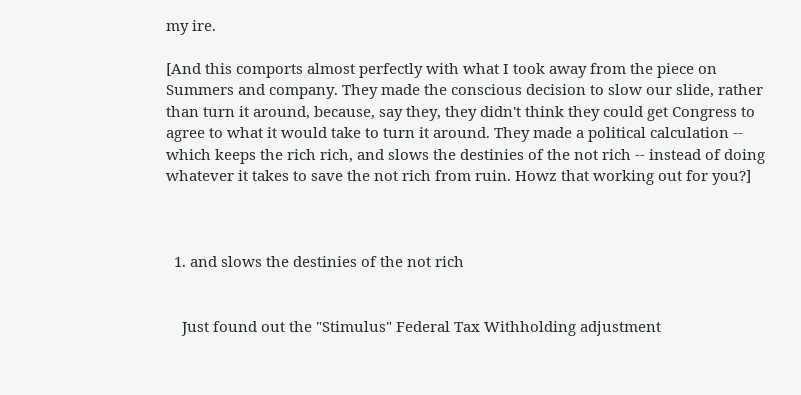my ire.

[And this comports almost perfectly with what I took away from the piece on Summers and company. They made the conscious decision to slow our slide, rather than turn it around, because, say they, they didn't think they could get Congress to agree to what it would take to turn it around. They made a political calculation -- which keeps the rich rich, and slows the destinies of the not rich -- instead of doing whatever it takes to save the not rich from ruin. Howz that working out for you?]



  1. and slows the destinies of the not rich


    Just found out the "Stimulus" Federal Tax Withholding adjustment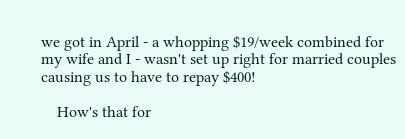we got in April - a whopping $19/week combined for my wife and I - wasn't set up right for married couples causing us to have to repay $400!

    How's that for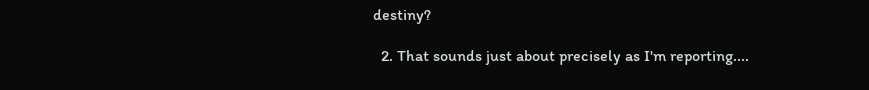destiny?

  2. That sounds just about precisely as I'm reporting....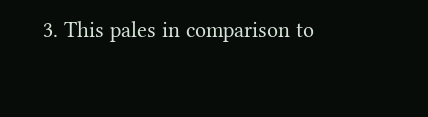3. This pales in comparison to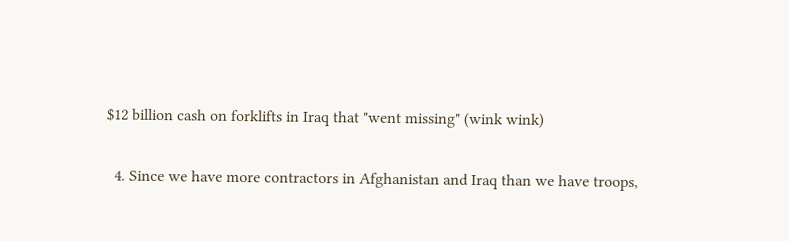$12 billion cash on forklifts in Iraq that "went missing" (wink wink)

  4. Since we have more contractors in Afghanistan and Iraq than we have troops,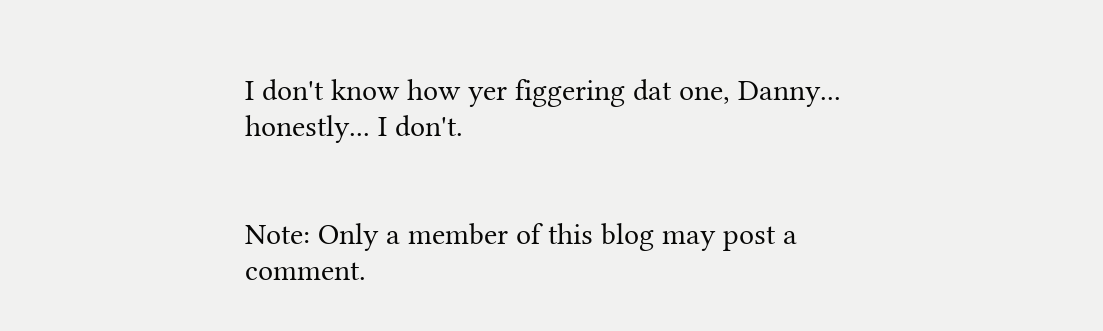I don't know how yer figgering dat one, Danny... honestly... I don't.


Note: Only a member of this blog may post a comment.